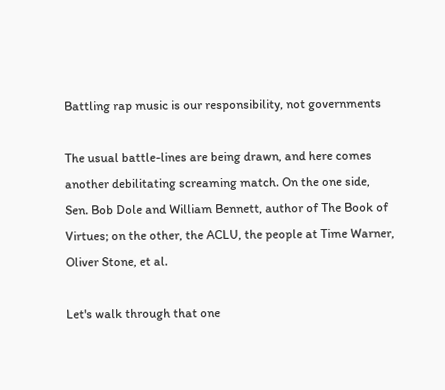Battling rap music is our responsibility, not governments

The usual battle-lines are being drawn, and here comes another debilitating screaming match. On the one side, Sen. Bob Dole and William Bennett, author of The Book of Virtues; on the other, the ACLU, the people at Time Warner, Oliver Stone, et al.

Let's walk through that one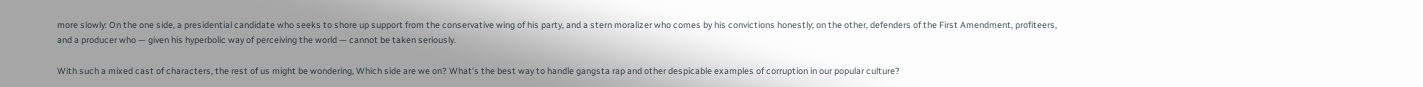more slowly: On the one side, a presidential candidate who seeks to shore up support from the conservative wing of his party, and a stern moralizer who comes by his convictions honestly; on the other, defenders of the First Amendment, profiteers, and a producer who — given his hyperbolic way of perceiving the world — cannot be taken seriously.

With such a mixed cast of characters, the rest of us might be wondering, Which side are we on? What's the best way to handle gangsta rap and other despicable examples of corruption in our popular culture?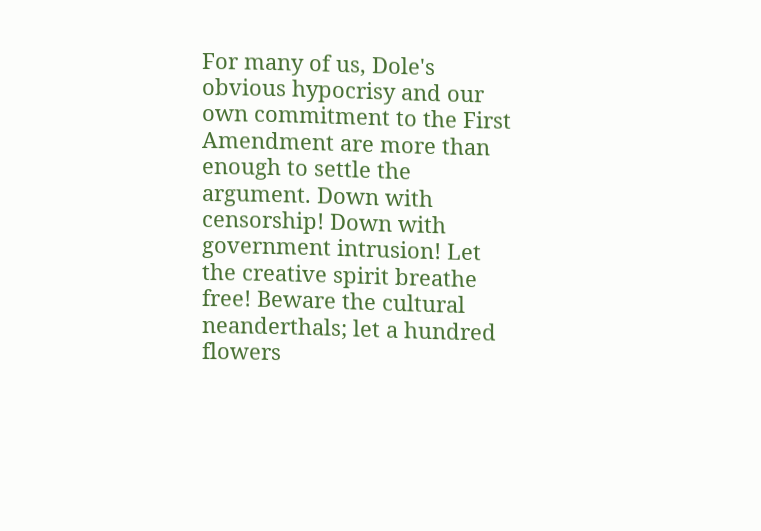For many of us, Dole's obvious hypocrisy and our own commitment to the First Amendment are more than enough to settle the argument. Down with censorship! Down with government intrusion! Let the creative spirit breathe free! Beware the cultural neanderthals; let a hundred flowers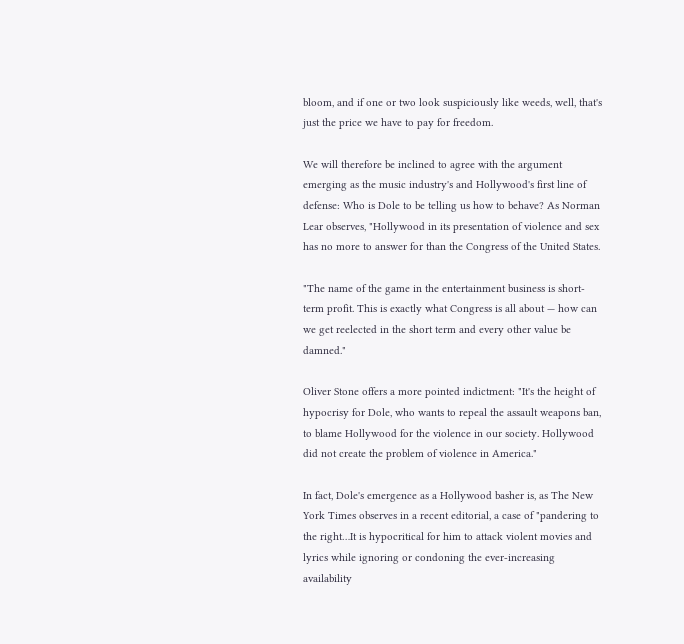bloom, and if one or two look suspiciously like weeds, well, that's just the price we have to pay for freedom.

We will therefore be inclined to agree with the argument emerging as the music industry's and Hollywood's first line of defense: Who is Dole to be telling us how to behave? As Norman Lear observes, "Hollywood in its presentation of violence and sex has no more to answer for than the Congress of the United States.

"The name of the game in the entertainment business is short-term profit. This is exactly what Congress is all about — how can we get reelected in the short term and every other value be damned."

Oliver Stone offers a more pointed indictment: "It's the height of hypocrisy for Dole, who wants to repeal the assault weapons ban, to blame Hollywood for the violence in our society. Hollywood did not create the problem of violence in America."

In fact, Dole's emergence as a Hollywood basher is, as The New York Times observes in a recent editorial, a case of "pandering to the right…It is hypocritical for him to attack violent movies and lyrics while ignoring or condoning the ever-increasing availability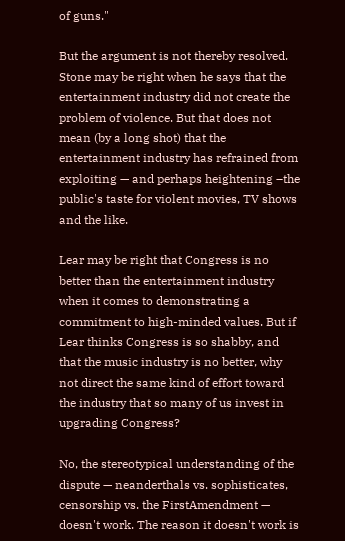of guns."

But the argument is not thereby resolved. Stone may be right when he says that the entertainment industry did not create the problem of violence. But that does not mean (by a long shot) that the entertainment industry has refrained from exploiting — and perhaps heightening –the public's taste for violent movies, TV shows and the like.

Lear may be right that Congress is no better than the entertainment industry when it comes to demonstrating a commitment to high-minded values. But if Lear thinks Congress is so shabby, and that the music industry is no better, why not direct the same kind of effort toward the industry that so many of us invest in upgrading Congress?

No, the stereotypical understanding of the dispute — neanderthals vs. sophisticates, censorship vs. the FirstAmendment — doesn't work. The reason it doesn't work is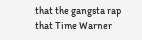that the gangsta rap that Time Warner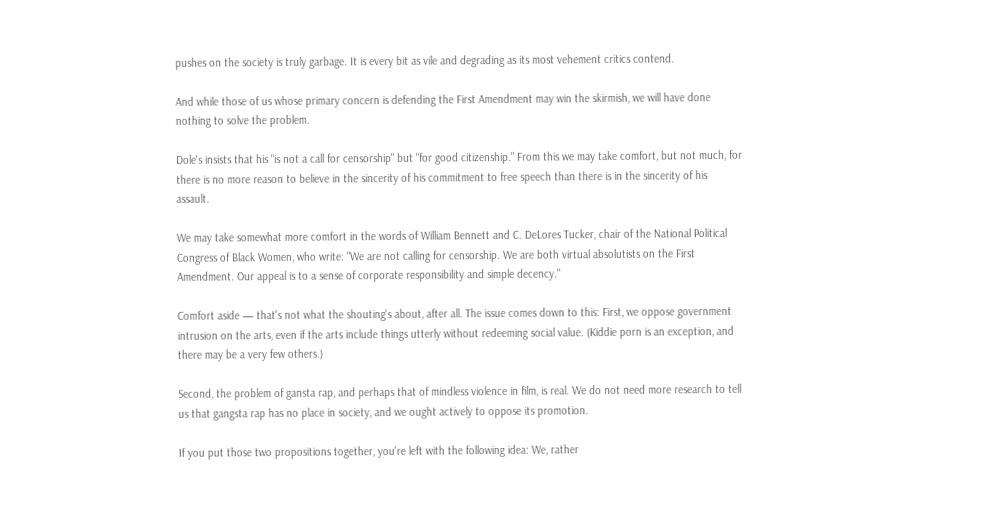pushes on the society is truly garbage. It is every bit as vile and degrading as its most vehement critics contend.

And while those of us whose primary concern is defending the First Amendment may win the skirmish, we will have done nothing to solve the problem.

Dole's insists that his "is not a call for censorship" but "for good citizenship." From this we may take comfort, but not much, for there is no more reason to believe in the sincerity of his commitment to free speech than there is in the sincerity of his assault.

We may take somewhat more comfort in the words of William Bennett and C. DeLores Tucker, chair of the National Political Congress of Black Women, who write: "We are not calling for censorship. We are both virtual absolutists on the First Amendment. Our appeal is to a sense of corporate responsibility and simple decency."

Comfort aside — that's not what the shouting's about, after all. The issue comes down to this: First, we oppose government intrusion on the arts, even if the arts include things utterly without redeeming social value. (Kiddie porn is an exception, and there may be a very few others.)

Second, the problem of gansta rap, and perhaps that of mindless violence in film, is real. We do not need more research to tell us that gangsta rap has no place in society, and we ought actively to oppose its promotion.

If you put those two propositions together, you're left with the following idea: We, rather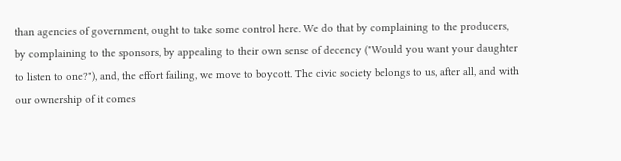than agencies of government, ought to take some control here. We do that by complaining to the producers, by complaining to the sponsors, by appealing to their own sense of decency ("Would you want your daughter to listen to one?"), and, the effort failing, we move to boycott. The civic society belongs to us, after all, and with our ownership of it comes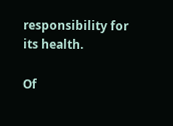responsibility for its health.

Of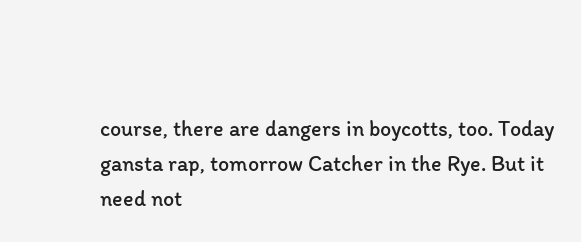course, there are dangers in boycotts, too. Today gansta rap, tomorrow Catcher in the Rye. But it need not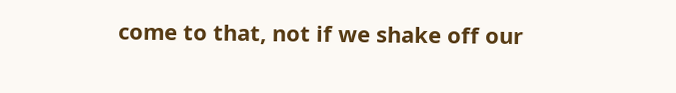come to that, not if we shake off our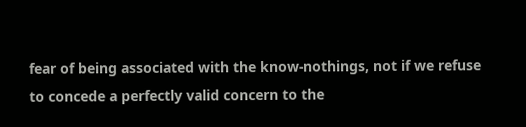fear of being associated with the know-nothings, not if we refuse to concede a perfectly valid concern to the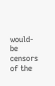would-be censors of the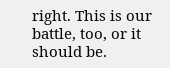right. This is our battle, too, or it should be.